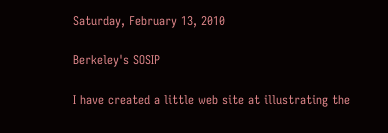Saturday, February 13, 2010

Berkeley's SOSIP

I have created a little web site at illustrating the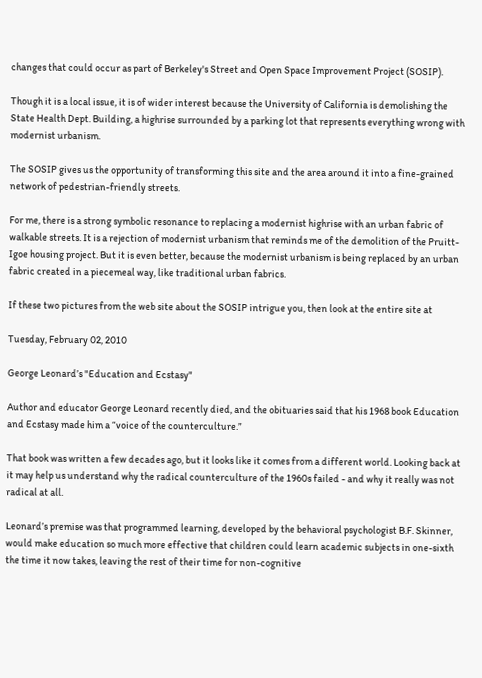changes that could occur as part of Berkeley's Street and Open Space Improvement Project (SOSIP).

Though it is a local issue, it is of wider interest because the University of California is demolishing the State Health Dept. Building, a highrise surrounded by a parking lot that represents everything wrong with modernist urbanism.

The SOSIP gives us the opportunity of transforming this site and the area around it into a fine-grained network of pedestrian-friendly streets.

For me, there is a strong symbolic resonance to replacing a modernist highrise with an urban fabric of walkable streets. It is a rejection of modernist urbanism that reminds me of the demolition of the Pruitt-Igoe housing project. But it is even better, because the modernist urbanism is being replaced by an urban fabric created in a piecemeal way, like traditional urban fabrics.

If these two pictures from the web site about the SOSIP intrigue you, then look at the entire site at

Tuesday, February 02, 2010

George Leonard’s "Education and Ecstasy"

Author and educator George Leonard recently died, and the obituaries said that his 1968 book Education and Ecstasy made him a “voice of the counterculture.”

That book was written a few decades ago, but it looks like it comes from a different world. Looking back at it may help us understand why the radical counterculture of the 1960s failed - and why it really was not radical at all.

Leonard’s premise was that programmed learning, developed by the behavioral psychologist B.F. Skinner, would make education so much more effective that children could learn academic subjects in one-sixth the time it now takes, leaving the rest of their time for non-cognitive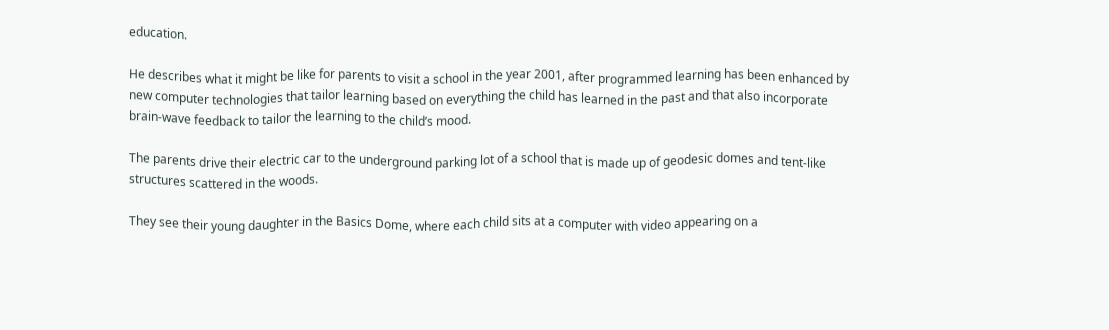education.

He describes what it might be like for parents to visit a school in the year 2001, after programmed learning has been enhanced by new computer technologies that tailor learning based on everything the child has learned in the past and that also incorporate brain-wave feedback to tailor the learning to the child’s mood.

The parents drive their electric car to the underground parking lot of a school that is made up of geodesic domes and tent-like structures scattered in the woods.

They see their young daughter in the Basics Dome, where each child sits at a computer with video appearing on a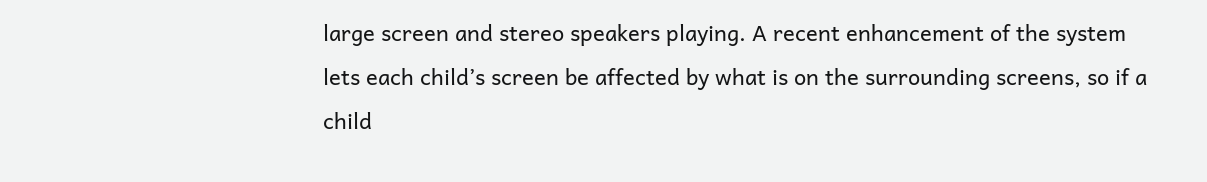large screen and stereo speakers playing. A recent enhancement of the system lets each child’s screen be affected by what is on the surrounding screens, so if a child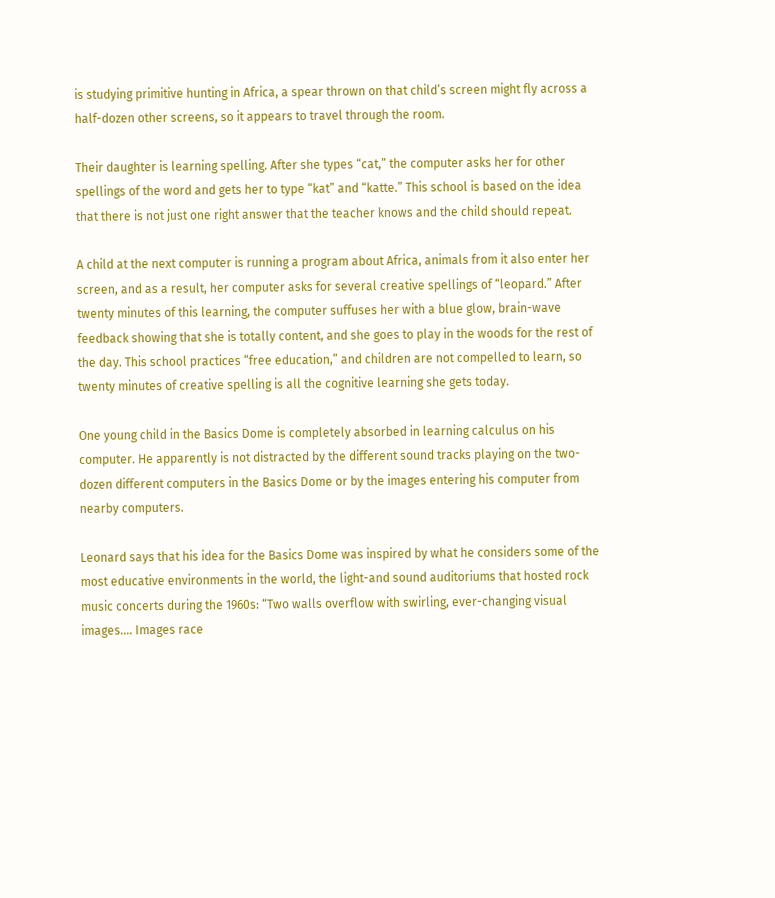is studying primitive hunting in Africa, a spear thrown on that child’s screen might fly across a half-dozen other screens, so it appears to travel through the room.

Their daughter is learning spelling. After she types “cat,” the computer asks her for other spellings of the word and gets her to type “kat” and “katte.” This school is based on the idea that there is not just one right answer that the teacher knows and the child should repeat.

A child at the next computer is running a program about Africa, animals from it also enter her screen, and as a result, her computer asks for several creative spellings of “leopard.” After twenty minutes of this learning, the computer suffuses her with a blue glow, brain-wave feedback showing that she is totally content, and she goes to play in the woods for the rest of the day. This school practices “free education,” and children are not compelled to learn, so twenty minutes of creative spelling is all the cognitive learning she gets today.

One young child in the Basics Dome is completely absorbed in learning calculus on his computer. He apparently is not distracted by the different sound tracks playing on the two-dozen different computers in the Basics Dome or by the images entering his computer from nearby computers.

Leonard says that his idea for the Basics Dome was inspired by what he considers some of the most educative environments in the world, the light-and sound auditoriums that hosted rock music concerts during the 1960s: “Two walls overflow with swirling, ever-changing visual images…. Images race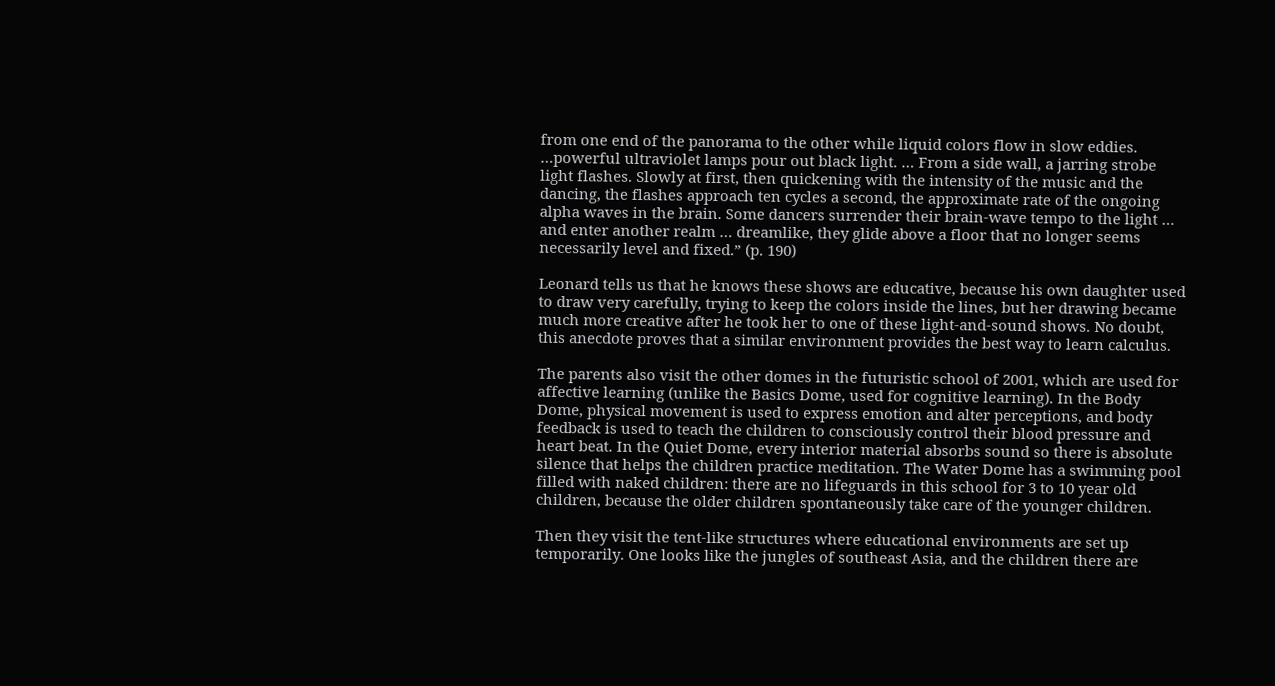from one end of the panorama to the other while liquid colors flow in slow eddies. …powerful ultraviolet lamps pour out black light. … From a side wall, a jarring strobe light flashes. Slowly at first, then quickening with the intensity of the music and the dancing, the flashes approach ten cycles a second, the approximate rate of the ongoing alpha waves in the brain. Some dancers surrender their brain-wave tempo to the light … and enter another realm … dreamlike, they glide above a floor that no longer seems necessarily level and fixed.” (p. 190)

Leonard tells us that he knows these shows are educative, because his own daughter used to draw very carefully, trying to keep the colors inside the lines, but her drawing became much more creative after he took her to one of these light-and-sound shows. No doubt, this anecdote proves that a similar environment provides the best way to learn calculus.

The parents also visit the other domes in the futuristic school of 2001, which are used for affective learning (unlike the Basics Dome, used for cognitive learning). In the Body Dome, physical movement is used to express emotion and alter perceptions, and body feedback is used to teach the children to consciously control their blood pressure and heart beat. In the Quiet Dome, every interior material absorbs sound so there is absolute silence that helps the children practice meditation. The Water Dome has a swimming pool filled with naked children: there are no lifeguards in this school for 3 to 10 year old children, because the older children spontaneously take care of the younger children.

Then they visit the tent-like structures where educational environments are set up temporarily. One looks like the jungles of southeast Asia, and the children there are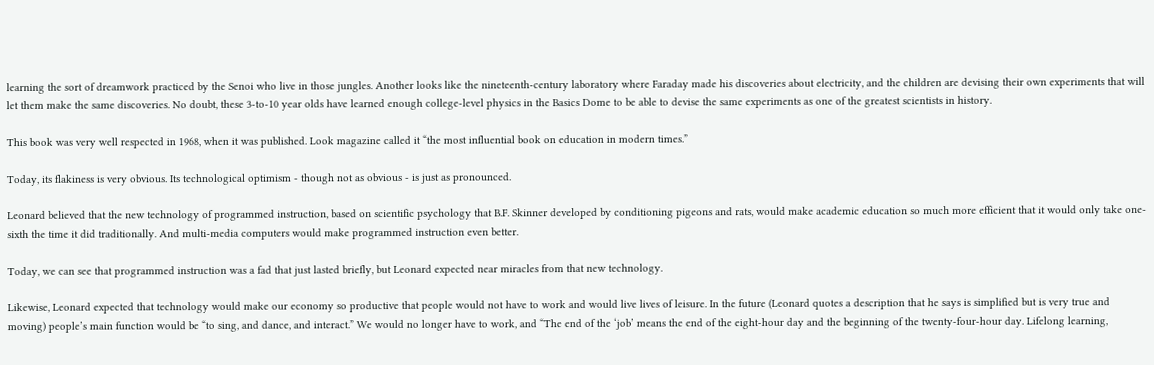learning the sort of dreamwork practiced by the Senoi who live in those jungles. Another looks like the nineteenth-century laboratory where Faraday made his discoveries about electricity, and the children are devising their own experiments that will let them make the same discoveries. No doubt, these 3-to-10 year olds have learned enough college-level physics in the Basics Dome to be able to devise the same experiments as one of the greatest scientists in history.

This book was very well respected in 1968, when it was published. Look magazine called it “the most influential book on education in modern times.”

Today, its flakiness is very obvious. Its technological optimism - though not as obvious - is just as pronounced.

Leonard believed that the new technology of programmed instruction, based on scientific psychology that B.F. Skinner developed by conditioning pigeons and rats, would make academic education so much more efficient that it would only take one-sixth the time it did traditionally. And multi-media computers would make programmed instruction even better.

Today, we can see that programmed instruction was a fad that just lasted briefly, but Leonard expected near miracles from that new technology.

Likewise, Leonard expected that technology would make our economy so productive that people would not have to work and would live lives of leisure. In the future (Leonard quotes a description that he says is simplified but is very true and moving) people’s main function would be “to sing, and dance, and interact.” We would no longer have to work, and “The end of the ‘job’ means the end of the eight-hour day and the beginning of the twenty-four-hour day. Lifelong learning,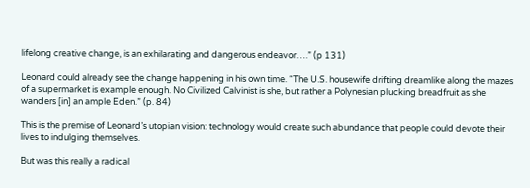lifelong creative change, is an exhilarating and dangerous endeavor….” (p 131)

Leonard could already see the change happening in his own time. “The U.S. housewife drifting dreamlike along the mazes of a supermarket is example enough. No Civilized Calvinist is she, but rather a Polynesian plucking breadfruit as she wanders [in] an ample Eden.” (p. 84)

This is the premise of Leonard’s utopian vision: technology would create such abundance that people could devote their lives to indulging themselves.

But was this really a radical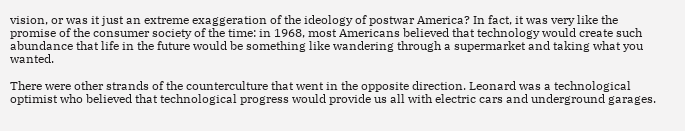vision, or was it just an extreme exaggeration of the ideology of postwar America? In fact, it was very like the promise of the consumer society of the time: in 1968, most Americans believed that technology would create such abundance that life in the future would be something like wandering through a supermarket and taking what you wanted.

There were other strands of the counterculture that went in the opposite direction. Leonard was a technological optimist who believed that technological progress would provide us all with electric cars and underground garages.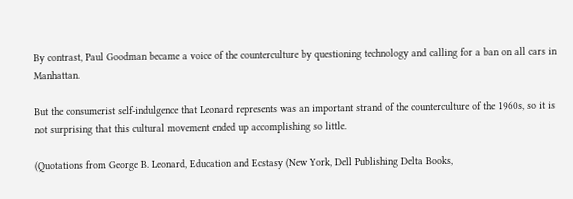By contrast, Paul Goodman became a voice of the counterculture by questioning technology and calling for a ban on all cars in Manhattan.

But the consumerist self-indulgence that Leonard represents was an important strand of the counterculture of the 1960s, so it is not surprising that this cultural movement ended up accomplishing so little.

(Quotations from George B. Leonard, Education and Ecstasy (New York, Dell Publishing Delta Books,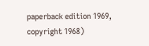paperback edition 1969, copyright 1968)